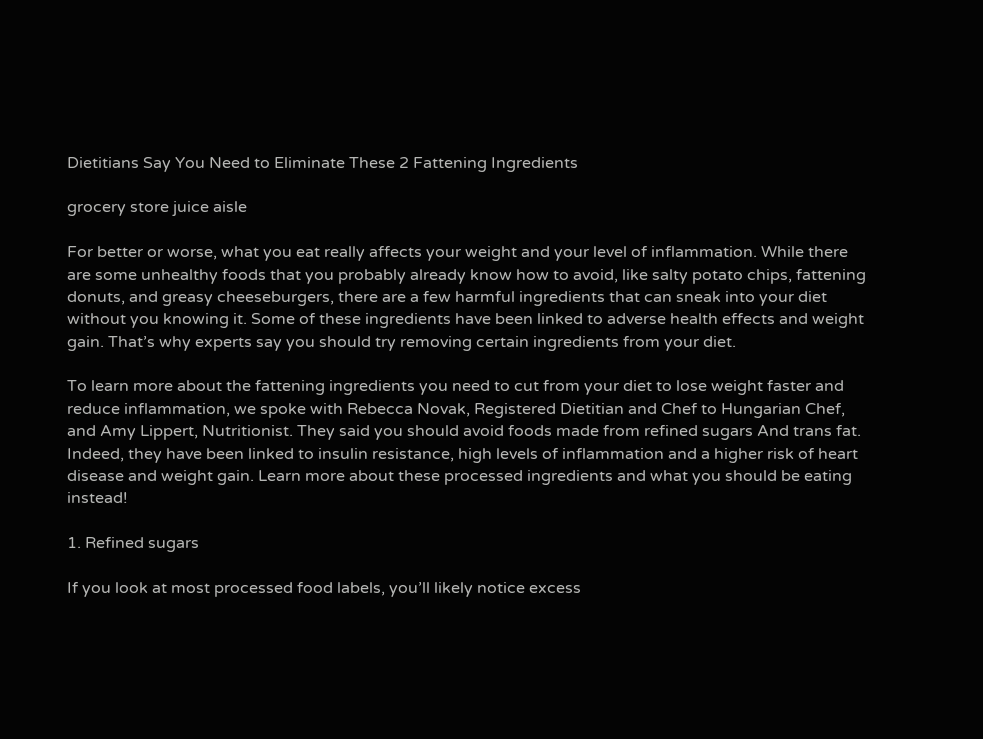Dietitians Say You Need to Eliminate These 2 Fattening Ingredients

grocery store juice aisle

For better or worse, what you eat really affects your weight and your level of inflammation. While there are some unhealthy foods that you probably already know how to avoid, like salty potato chips, fattening donuts, and greasy cheeseburgers, there are a few harmful ingredients that can sneak into your diet without you knowing it. Some of these ingredients have been linked to adverse health effects and weight gain. That’s why experts say you should try removing certain ingredients from your diet.

To learn more about the fattening ingredients you need to cut from your diet to lose weight faster and reduce inflammation, we spoke with Rebecca Novak, Registered Dietitian and Chef to Hungarian Chef, and Amy Lippert, Nutritionist. They said you should avoid foods made from refined sugars And trans fat. Indeed, they have been linked to insulin resistance, high levels of inflammation and a higher risk of heart disease and weight gain. Learn more about these processed ingredients and what you should be eating instead!

1. Refined sugars

If you look at most processed food labels, you’ll likely notice excess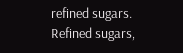refined sugars. Refined sugars,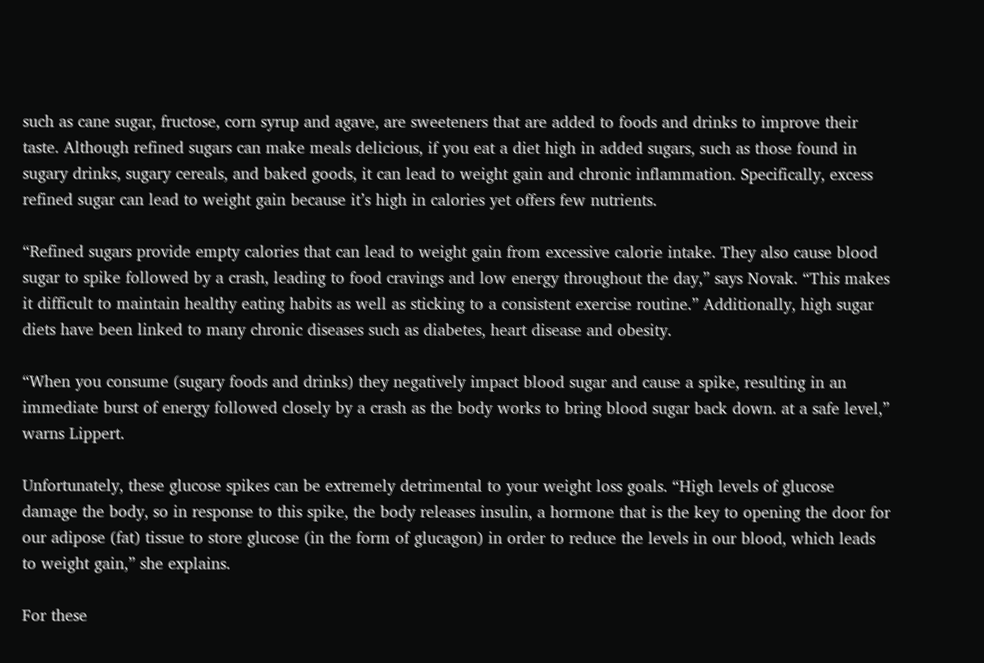such as cane sugar, fructose, corn syrup and agave, are sweeteners that are added to foods and drinks to improve their taste. Although refined sugars can make meals delicious, if you eat a diet high in added sugars, such as those found in sugary drinks, sugary cereals, and baked goods, it can lead to weight gain and chronic inflammation. Specifically, excess refined sugar can lead to weight gain because it’s high in calories yet offers few nutrients.

“Refined sugars provide empty calories that can lead to weight gain from excessive calorie intake. They also cause blood sugar to spike followed by a crash, leading to food cravings and low energy throughout the day,” says Novak. “This makes it difficult to maintain healthy eating habits as well as sticking to a consistent exercise routine.” Additionally, high sugar diets have been linked to many chronic diseases such as diabetes, heart disease and obesity.

“When you consume (sugary foods and drinks) they negatively impact blood sugar and cause a spike, resulting in an immediate burst of energy followed closely by a crash as the body works to bring blood sugar back down. at a safe level,” warns Lippert.

Unfortunately, these glucose spikes can be extremely detrimental to your weight loss goals. “High levels of glucose damage the body, so in response to this spike, the body releases insulin, a hormone that is the key to opening the door for our adipose (fat) tissue to store glucose (in the form of glucagon) in order to reduce the levels in our blood, which leads to weight gain,” she explains.

For these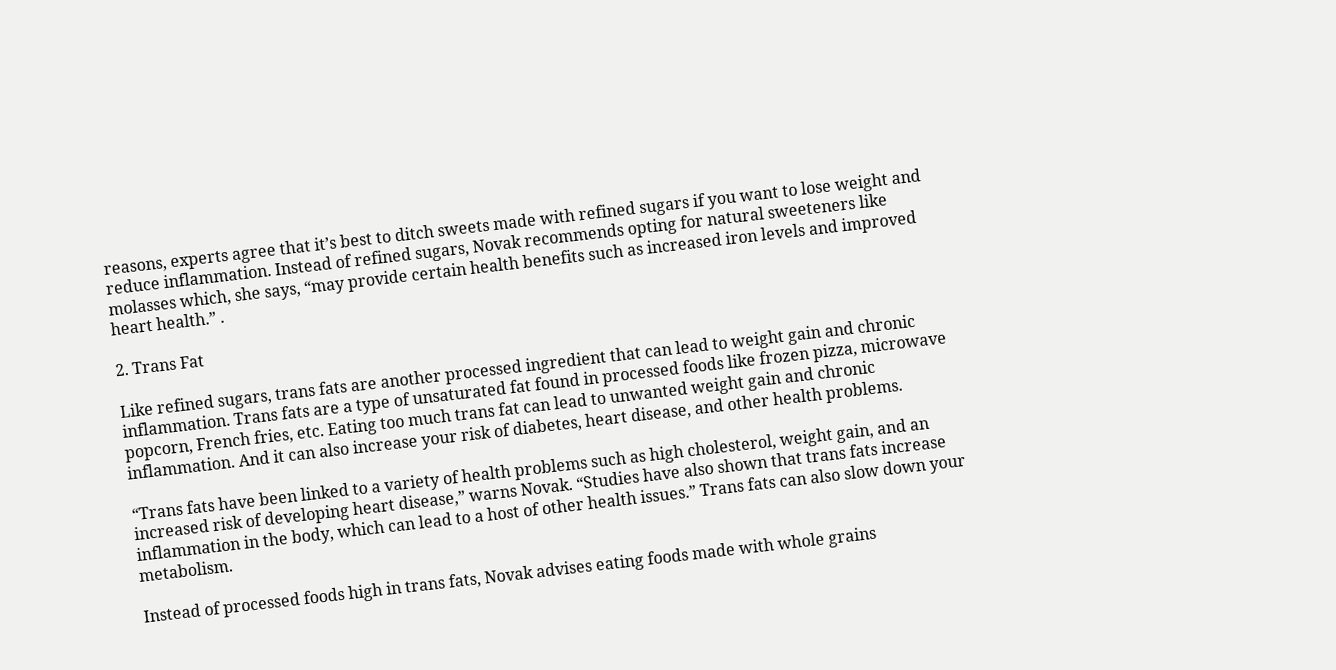reasons, experts agree that it’s best to ditch sweets made with refined sugars if you want to lose weight and reduce inflammation. Instead of refined sugars, Novak recommends opting for natural sweeteners like molasses which, she says, “may provide certain health benefits such as increased iron levels and improved heart health.” .

2. Trans Fat

Like refined sugars, trans fats are another processed ingredient that can lead to weight gain and chronic inflammation. Trans fats are a type of unsaturated fat found in processed foods like frozen pizza, microwave popcorn, French fries, etc. Eating too much trans fat can lead to unwanted weight gain and chronic inflammation. And it can also increase your risk of diabetes, heart disease, and other health problems.

“Trans fats have been linked to a variety of health problems such as high cholesterol, weight gain, and an increased risk of developing heart disease,” warns Novak. “Studies have also shown that trans fats increase inflammation in the body, which can lead to a host of other health issues.” Trans fats can also slow down your metabolism.

Instead of processed foods high in trans fats, Novak advises eating foods made with whole grains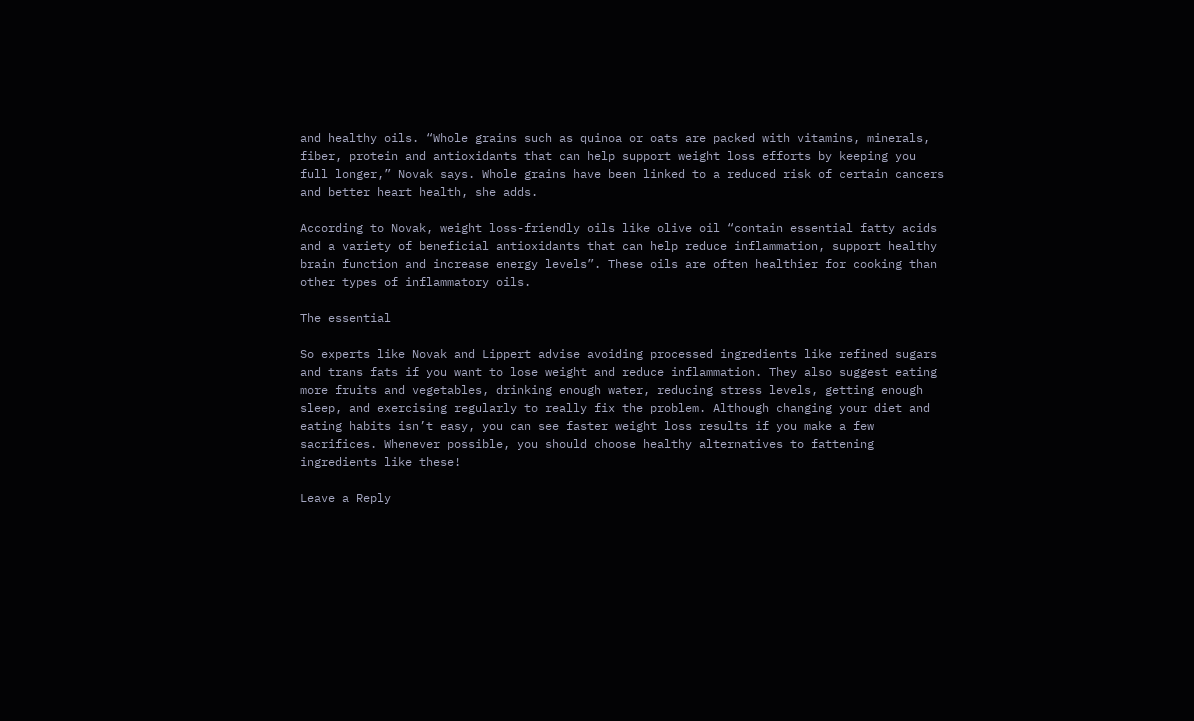and healthy oils. “Whole grains such as quinoa or oats are packed with vitamins, minerals, fiber, protein and antioxidants that can help support weight loss efforts by keeping you full longer,” Novak says. Whole grains have been linked to a reduced risk of certain cancers and better heart health, she adds.

According to Novak, weight loss-friendly oils like olive oil “contain essential fatty acids and a variety of beneficial antioxidants that can help reduce inflammation, support healthy brain function and increase energy levels”. These oils are often healthier for cooking than other types of inflammatory oils.

The essential

So experts like Novak and Lippert advise avoiding processed ingredients like refined sugars and trans fats if you want to lose weight and reduce inflammation. They also suggest eating more fruits and vegetables, drinking enough water, reducing stress levels, getting enough sleep, and exercising regularly to really fix the problem. Although changing your diet and eating habits isn’t easy, you can see faster weight loss results if you make a few sacrifices. Whenever possible, you should choose healthy alternatives to fattening ingredients like these!

Leave a Reply